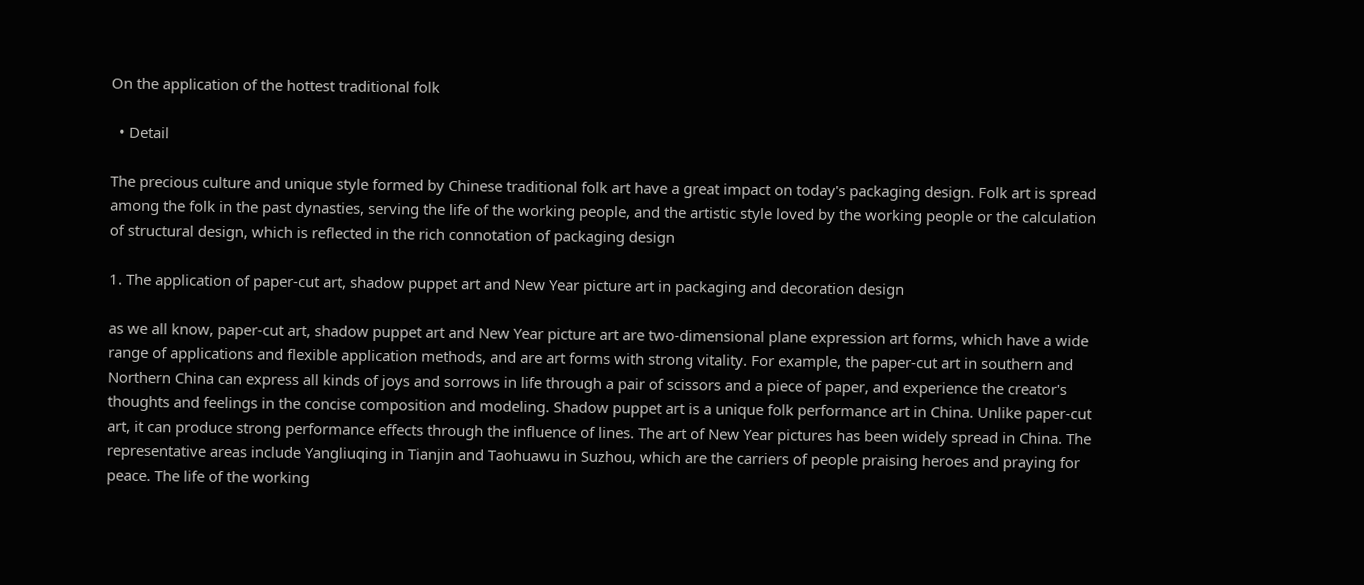On the application of the hottest traditional folk

  • Detail

The precious culture and unique style formed by Chinese traditional folk art have a great impact on today's packaging design. Folk art is spread among the folk in the past dynasties, serving the life of the working people, and the artistic style loved by the working people or the calculation of structural design, which is reflected in the rich connotation of packaging design

1. The application of paper-cut art, shadow puppet art and New Year picture art in packaging and decoration design

as we all know, paper-cut art, shadow puppet art and New Year picture art are two-dimensional plane expression art forms, which have a wide range of applications and flexible application methods, and are art forms with strong vitality. For example, the paper-cut art in southern and Northern China can express all kinds of joys and sorrows in life through a pair of scissors and a piece of paper, and experience the creator's thoughts and feelings in the concise composition and modeling. Shadow puppet art is a unique folk performance art in China. Unlike paper-cut art, it can produce strong performance effects through the influence of lines. The art of New Year pictures has been widely spread in China. The representative areas include Yangliuqing in Tianjin and Taohuawu in Suzhou, which are the carriers of people praising heroes and praying for peace. The life of the working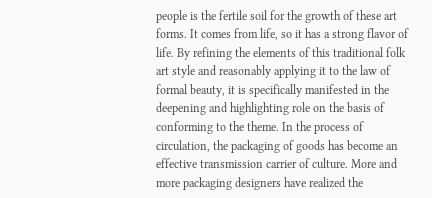people is the fertile soil for the growth of these art forms. It comes from life, so it has a strong flavor of life. By refining the elements of this traditional folk art style and reasonably applying it to the law of formal beauty, it is specifically manifested in the deepening and highlighting role on the basis of conforming to the theme. In the process of circulation, the packaging of goods has become an effective transmission carrier of culture. More and more packaging designers have realized the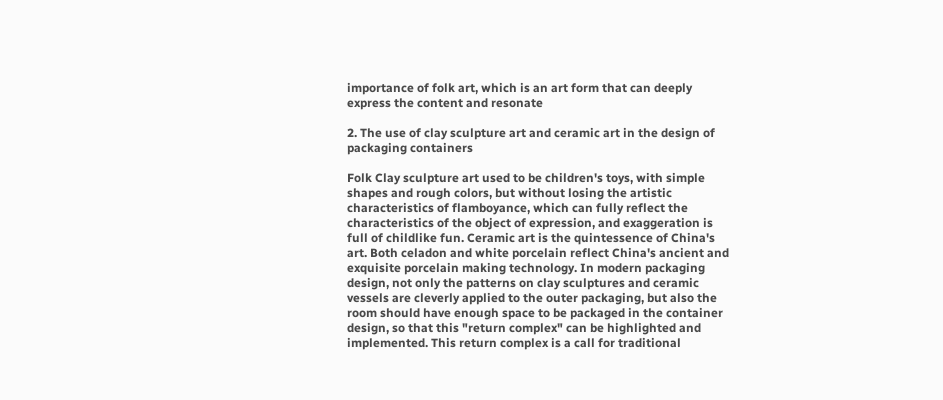importance of folk art, which is an art form that can deeply express the content and resonate

2. The use of clay sculpture art and ceramic art in the design of packaging containers

Folk Clay sculpture art used to be children's toys, with simple shapes and rough colors, but without losing the artistic characteristics of flamboyance, which can fully reflect the characteristics of the object of expression, and exaggeration is full of childlike fun. Ceramic art is the quintessence of China's art. Both celadon and white porcelain reflect China's ancient and exquisite porcelain making technology. In modern packaging design, not only the patterns on clay sculptures and ceramic vessels are cleverly applied to the outer packaging, but also the room should have enough space to be packaged in the container design, so that this "return complex" can be highlighted and implemented. This return complex is a call for traditional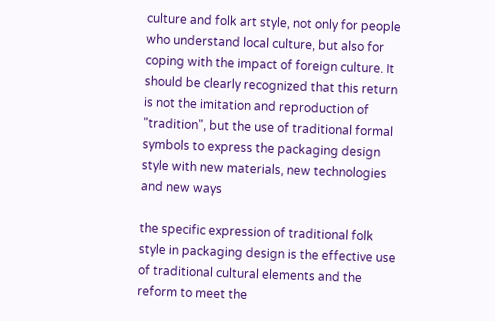culture and folk art style, not only for people who understand local culture, but also for coping with the impact of foreign culture. It should be clearly recognized that this return is not the imitation and reproduction of "tradition", but the use of traditional formal symbols to express the packaging design style with new materials, new technologies and new ways

the specific expression of traditional folk style in packaging design is the effective use of traditional cultural elements and the reform to meet the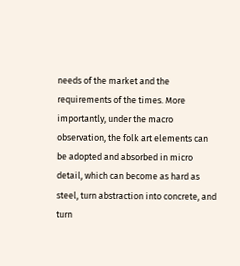needs of the market and the requirements of the times. More importantly, under the macro observation, the folk art elements can be adopted and absorbed in micro detail, which can become as hard as steel, turn abstraction into concrete, and turn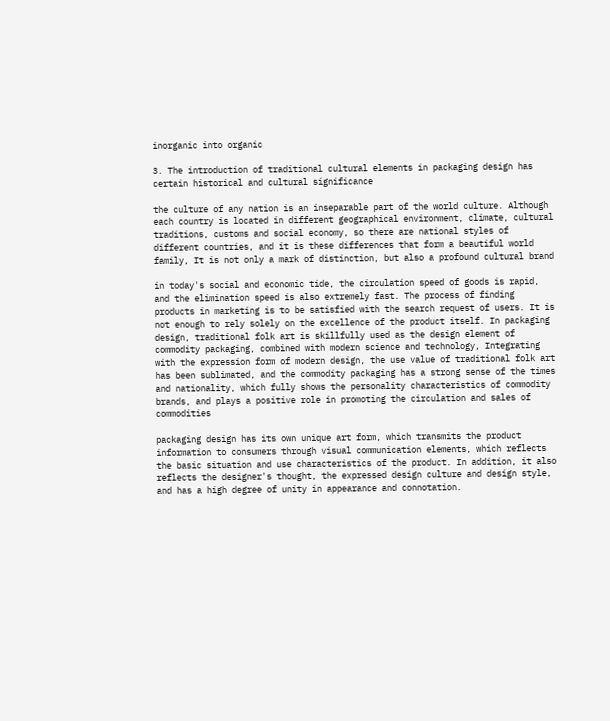inorganic into organic

3. The introduction of traditional cultural elements in packaging design has certain historical and cultural significance

the culture of any nation is an inseparable part of the world culture. Although each country is located in different geographical environment, climate, cultural traditions, customs and social economy, so there are national styles of different countries, and it is these differences that form a beautiful world family, It is not only a mark of distinction, but also a profound cultural brand

in today's social and economic tide, the circulation speed of goods is rapid, and the elimination speed is also extremely fast. The process of finding products in marketing is to be satisfied with the search request of users. It is not enough to rely solely on the excellence of the product itself. In packaging design, traditional folk art is skillfully used as the design element of commodity packaging, combined with modern science and technology, Integrating with the expression form of modern design, the use value of traditional folk art has been sublimated, and the commodity packaging has a strong sense of the times and nationality, which fully shows the personality characteristics of commodity brands, and plays a positive role in promoting the circulation and sales of commodities

packaging design has its own unique art form, which transmits the product information to consumers through visual communication elements, which reflects the basic situation and use characteristics of the product. In addition, it also reflects the designer's thought, the expressed design culture and design style, and has a high degree of unity in appearance and connotation.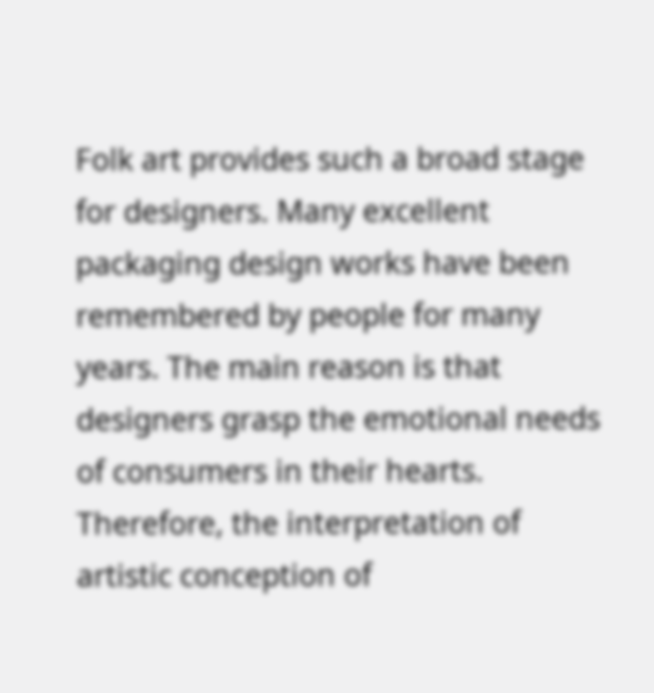Folk art provides such a broad stage for designers. Many excellent packaging design works have been remembered by people for many years. The main reason is that designers grasp the emotional needs of consumers in their hearts. Therefore, the interpretation of artistic conception of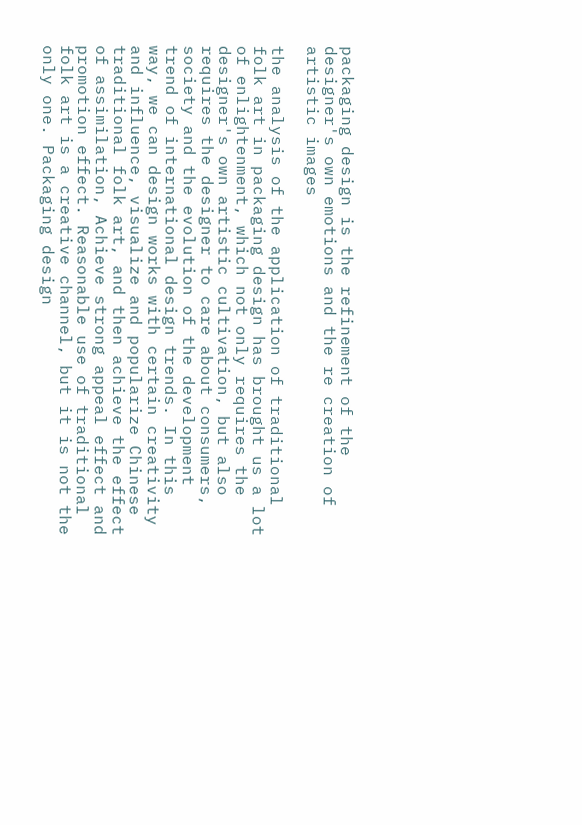packaging design is the refinement of the designer's own emotions and the re creation of artistic images

the analysis of the application of traditional folk art in packaging design has brought us a lot of enlightenment, which not only requires the designer's own artistic cultivation, but also requires the designer to care about consumers, society and the evolution of the development trend of international design trends. In this way, we can design works with certain creativity and influence, visualize and popularize Chinese traditional folk art, and then achieve the effect of assimilation, Achieve strong appeal effect and promotion effect. Reasonable use of traditional folk art is a creative channel, but it is not the only one. Packaging design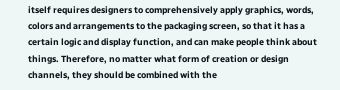itself requires designers to comprehensively apply graphics, words, colors and arrangements to the packaging screen, so that it has a certain logic and display function, and can make people think about things. Therefore, no matter what form of creation or design channels, they should be combined with the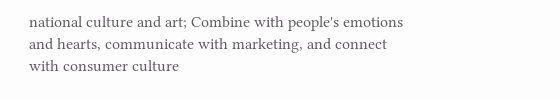national culture and art; Combine with people's emotions and hearts, communicate with marketing, and connect with consumer culture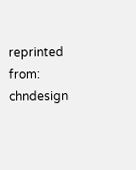reprinted from: chndesign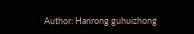Author: Hanrong guhuizhong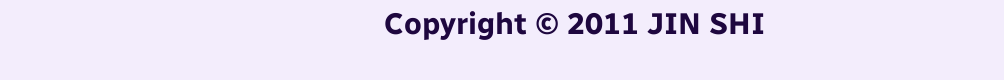Copyright © 2011 JIN SHI